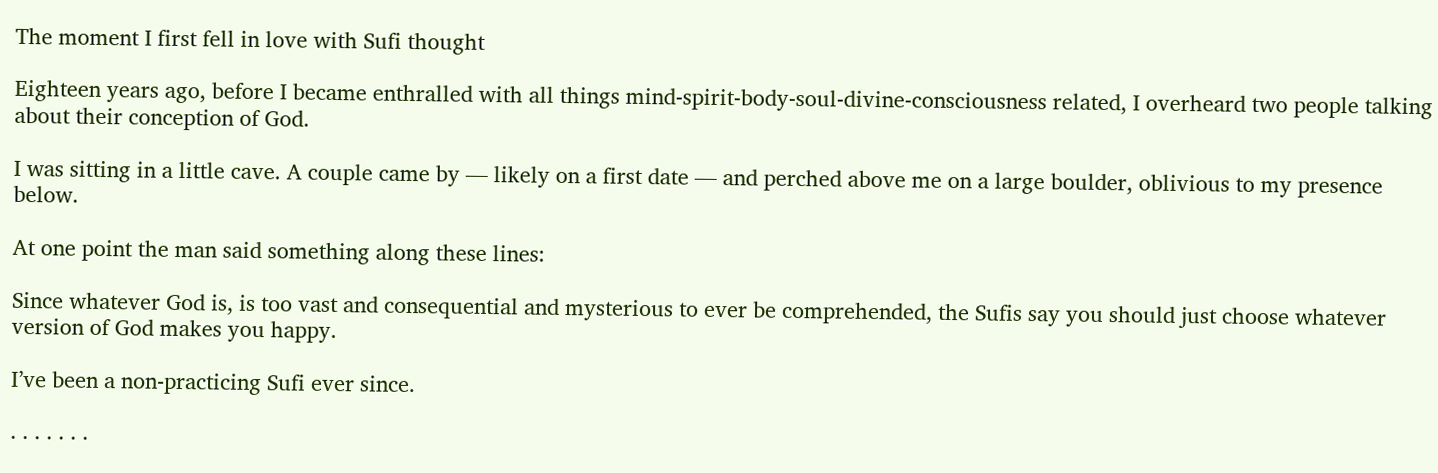The moment I first fell in love with Sufi thought

Eighteen years ago, before I became enthralled with all things mind-spirit-body-soul-divine-consciousness related, I overheard two people talking about their conception of God.

I was sitting in a little cave. A couple came by — likely on a first date — and perched above me on a large boulder, oblivious to my presence below.

At one point the man said something along these lines:

Since whatever God is, is too vast and consequential and mysterious to ever be comprehended, the Sufis say you should just choose whatever version of God makes you happy.

I’ve been a non-practicing Sufi ever since.

. . . . . . .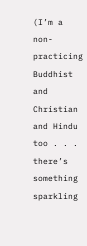(I’m a non-practicing Buddhist and Christian and Hindu too . . . there’s something sparkling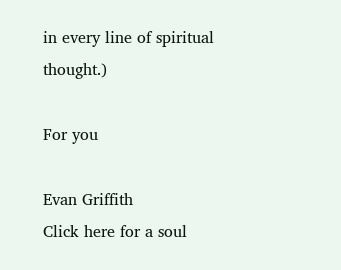in every line of spiritual thought.)

For you

Evan Griffith
Click here for a soul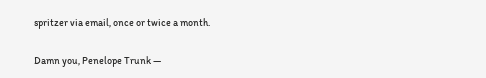spritzer via email, once or twice a month.

Damn you, Penelope Trunk —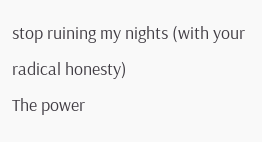stop ruining my nights (with your radical honesty)
The power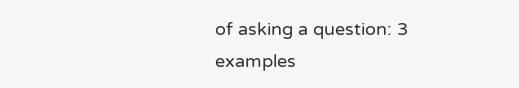of asking a question: 3 examples